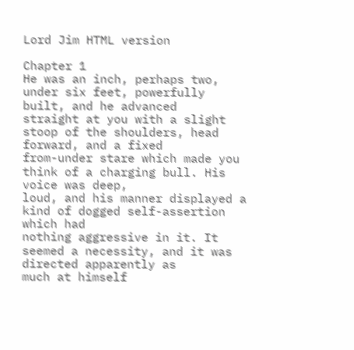Lord Jim HTML version

Chapter 1
He was an inch, perhaps two, under six feet, powerfully built, and he advanced
straight at you with a slight stoop of the shoulders, head forward, and a fixed
from-under stare which made you think of a charging bull. His voice was deep,
loud, and his manner displayed a kind of dogged self-assertion which had
nothing aggressive in it. It seemed a necessity, and it was directed apparently as
much at himself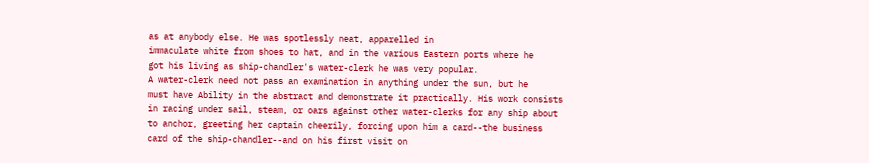as at anybody else. He was spotlessly neat, apparelled in
immaculate white from shoes to hat, and in the various Eastern ports where he
got his living as ship-chandler's water-clerk he was very popular.
A water-clerk need not pass an examination in anything under the sun, but he
must have Ability in the abstract and demonstrate it practically. His work consists
in racing under sail, steam, or oars against other water-clerks for any ship about
to anchor, greeting her captain cheerily, forcing upon him a card--the business
card of the ship-chandler--and on his first visit on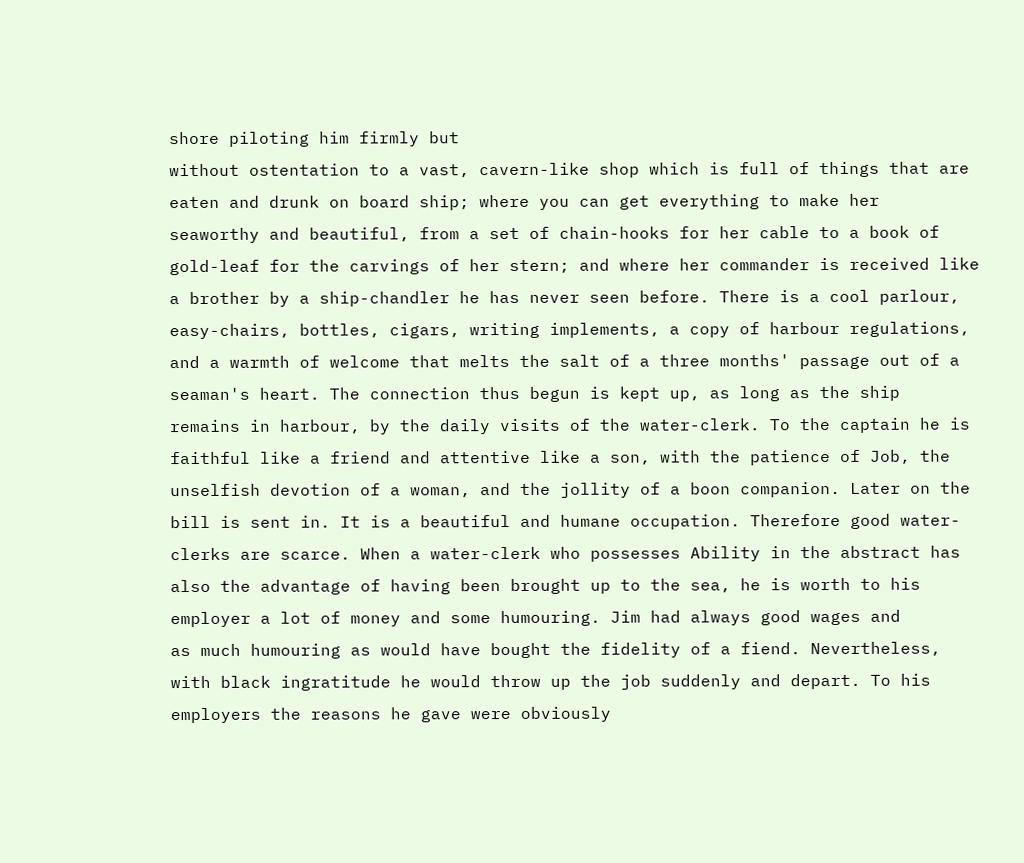shore piloting him firmly but
without ostentation to a vast, cavern-like shop which is full of things that are
eaten and drunk on board ship; where you can get everything to make her
seaworthy and beautiful, from a set of chain-hooks for her cable to a book of
gold-leaf for the carvings of her stern; and where her commander is received like
a brother by a ship-chandler he has never seen before. There is a cool parlour,
easy-chairs, bottles, cigars, writing implements, a copy of harbour regulations,
and a warmth of welcome that melts the salt of a three months' passage out of a
seaman's heart. The connection thus begun is kept up, as long as the ship
remains in harbour, by the daily visits of the water-clerk. To the captain he is
faithful like a friend and attentive like a son, with the patience of Job, the
unselfish devotion of a woman, and the jollity of a boon companion. Later on the
bill is sent in. It is a beautiful and humane occupation. Therefore good water-
clerks are scarce. When a water-clerk who possesses Ability in the abstract has
also the advantage of having been brought up to the sea, he is worth to his
employer a lot of money and some humouring. Jim had always good wages and
as much humouring as would have bought the fidelity of a fiend. Nevertheless,
with black ingratitude he would throw up the job suddenly and depart. To his
employers the reasons he gave were obviously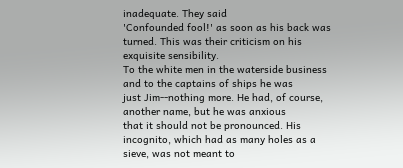inadequate. They said
'Confounded fool!' as soon as his back was turned. This was their criticism on his
exquisite sensibility.
To the white men in the waterside business and to the captains of ships he was
just Jim--nothing more. He had, of course, another name, but he was anxious
that it should not be pronounced. His incognito, which had as many holes as a
sieve, was not meant to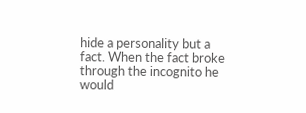hide a personality but a fact. When the fact broke
through the incognito he would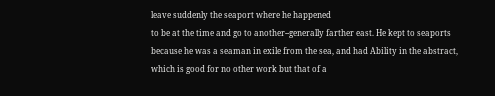leave suddenly the seaport where he happened
to be at the time and go to another--generally farther east. He kept to seaports
because he was a seaman in exile from the sea, and had Ability in the abstract,
which is good for no other work but that of a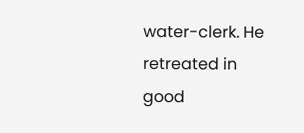water-clerk. He retreated in good